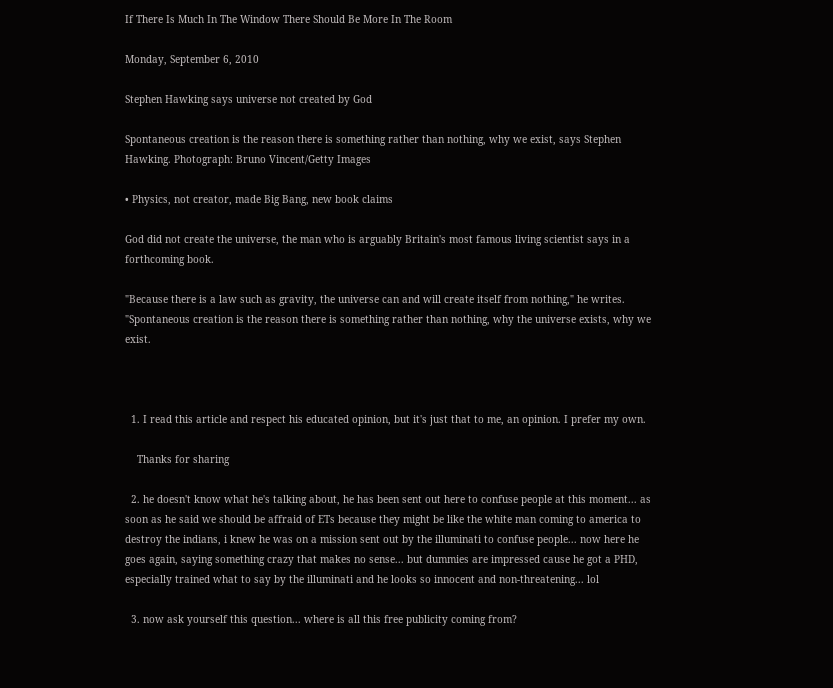If There Is Much In The Window There Should Be More In The Room

Monday, September 6, 2010

Stephen Hawking says universe not created by God

Spontaneous creation is the reason there is something rather than nothing, why we exist, says Stephen Hawking. Photograph: Bruno Vincent/Getty Images

• Physics, not creator, made Big Bang, new book claims

God did not create the universe, the man who is arguably Britain's most famous living scientist says in a forthcoming book.

"Because there is a law such as gravity, the universe can and will create itself from nothing," he writes. "Spontaneous creation is the reason there is something rather than nothing, why the universe exists, why we exist.



  1. I read this article and respect his educated opinion, but it's just that to me, an opinion. I prefer my own.

    Thanks for sharing

  2. he doesn't know what he's talking about, he has been sent out here to confuse people at this moment... as soon as he said we should be affraid of ETs because they might be like the white man coming to america to destroy the indians, i knew he was on a mission sent out by the illuminati to confuse people... now here he goes again, saying something crazy that makes no sense... but dummies are impressed cause he got a PHD, especially trained what to say by the illuminati and he looks so innocent and non-threatening... lol

  3. now ask yourself this question... where is all this free publicity coming from?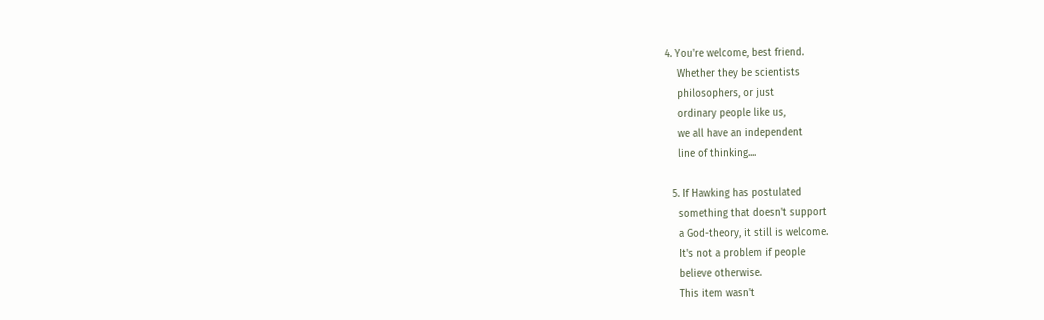4. You're welcome, best friend.
    Whether they be scientists
    philosophers, or just
    ordinary people like us,
    we all have an independent
    line of thinking....

  5. If Hawking has postulated
    something that doesn't support
    a God-theory, it still is welcome.
    It's not a problem if people
    believe otherwise.
    This item wasn't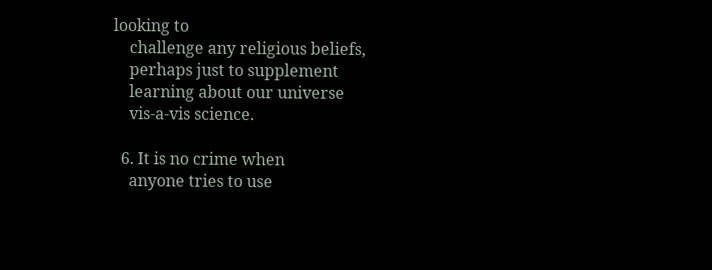looking to
    challenge any religious beliefs,
    perhaps just to supplement
    learning about our universe
    vis-a-vis science.

  6. It is no crime when
    anyone tries to use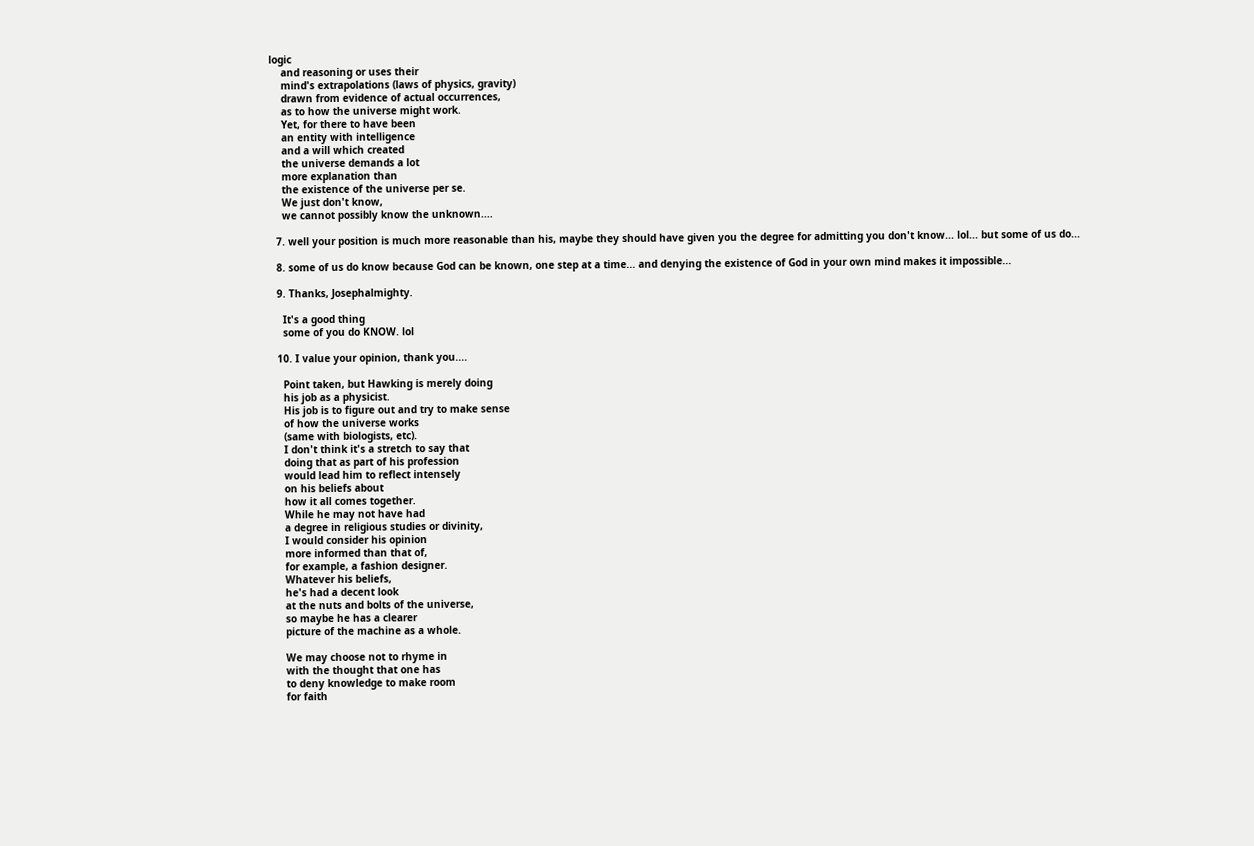logic
    and reasoning or uses their
    mind's extrapolations (laws of physics, gravity)
    drawn from evidence of actual occurrences,
    as to how the universe might work.
    Yet, for there to have been
    an entity with intelligence
    and a will which created
    the universe demands a lot
    more explanation than
    the existence of the universe per se.
    We just don't know,
    we cannot possibly know the unknown....

  7. well your position is much more reasonable than his, maybe they should have given you the degree for admitting you don't know... lol... but some of us do...

  8. some of us do know because God can be known, one step at a time... and denying the existence of God in your own mind makes it impossible...

  9. Thanks, Josephalmighty.

    It's a good thing
    some of you do KNOW. lol

  10. I value your opinion, thank you....

    Point taken, but Hawking is merely doing
    his job as a physicist.
    His job is to figure out and try to make sense
    of how the universe works
    (same with biologists, etc).
    I don't think it's a stretch to say that
    doing that as part of his profession
    would lead him to reflect intensely
    on his beliefs about
    how it all comes together.
    While he may not have had
    a degree in religious studies or divinity,
    I would consider his opinion
    more informed than that of,
    for example, a fashion designer.
    Whatever his beliefs,
    he's had a decent look
    at the nuts and bolts of the universe,
    so maybe he has a clearer
    picture of the machine as a whole.

    We may choose not to rhyme in
    with the thought that one has
    to deny knowledge to make room
    for faith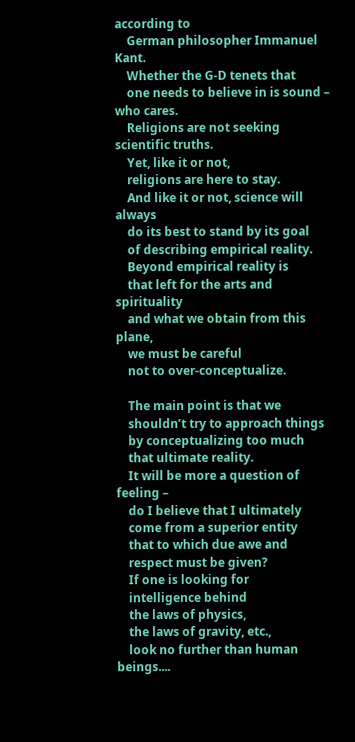according to
    German philosopher Immanuel Kant.
    Whether the G-D tenets that
    one needs to believe in is sound – who cares.
    Religions are not seeking scientific truths.
    Yet, like it or not,
    religions are here to stay.
    And like it or not, science will always
    do its best to stand by its goal
    of describing empirical reality.
    Beyond empirical reality is
    that left for the arts and spirituality
    and what we obtain from this plane,
    we must be careful
    not to over-conceptualize.

    The main point is that we
    shouldn’t try to approach things
    by conceptualizing too much
    that ultimate reality.
    It will be more a question of feeling –
    do I believe that I ultimately
    come from a superior entity
    that to which due awe and
    respect must be given?
    If one is looking for
    intelligence behind
    the laws of physics,
    the laws of gravity, etc.,
    look no further than human beings....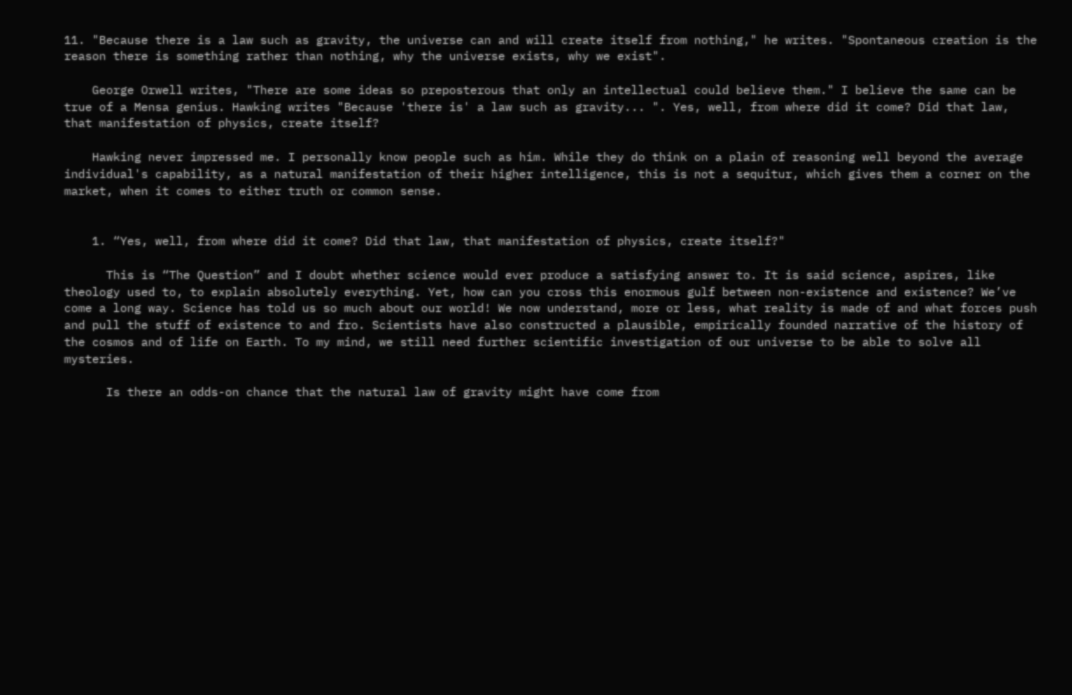11. "Because there is a law such as gravity, the universe can and will create itself from nothing," he writes. "Spontaneous creation is the reason there is something rather than nothing, why the universe exists, why we exist".

    George Orwell writes, "There are some ideas so preposterous that only an intellectual could believe them." I believe the same can be true of a Mensa genius. Hawking writes "Because 'there is' a law such as gravity... ". Yes, well, from where did it come? Did that law, that manifestation of physics, create itself?

    Hawking never impressed me. I personally know people such as him. While they do think on a plain of reasoning well beyond the average individual's capability, as a natural manifestation of their higher intelligence, this is not a sequitur, which gives them a corner on the market, when it comes to either truth or common sense.


    1. “Yes, well, from where did it come? Did that law, that manifestation of physics, create itself?"

      This is “The Question” and I doubt whether science would ever produce a satisfying answer to. It is said science, aspires, like theology used to, to explain absolutely everything. Yet, how can you cross this enormous gulf between non-existence and existence? We’ve come a long way. Science has told us so much about our world! We now understand, more or less, what reality is made of and what forces push and pull the stuff of existence to and fro. Scientists have also constructed a plausible, empirically founded narrative of the history of the cosmos and of life on Earth. To my mind, we still need further scientific investigation of our universe to be able to solve all mysteries.

      Is there an odds-on chance that the natural law of gravity might have come from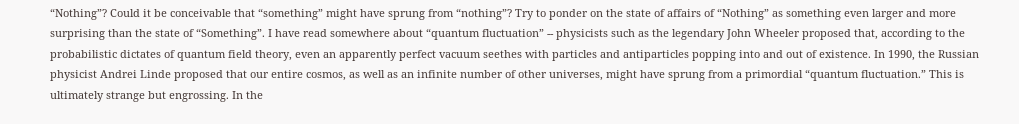“Nothing”? Could it be conceivable that “something” might have sprung from “nothing”? Try to ponder on the state of affairs of “Nothing” as something even larger and more surprising than the state of “Something”. I have read somewhere about “quantum fluctuation” -- physicists such as the legendary John Wheeler proposed that, according to the probabilistic dictates of quantum field theory, even an apparently perfect vacuum seethes with particles and antiparticles popping into and out of existence. In 1990, the Russian physicist Andrei Linde proposed that our entire cosmos, as well as an infinite number of other universes, might have sprung from a primordial “quantum fluctuation.” This is ultimately strange but engrossing. In the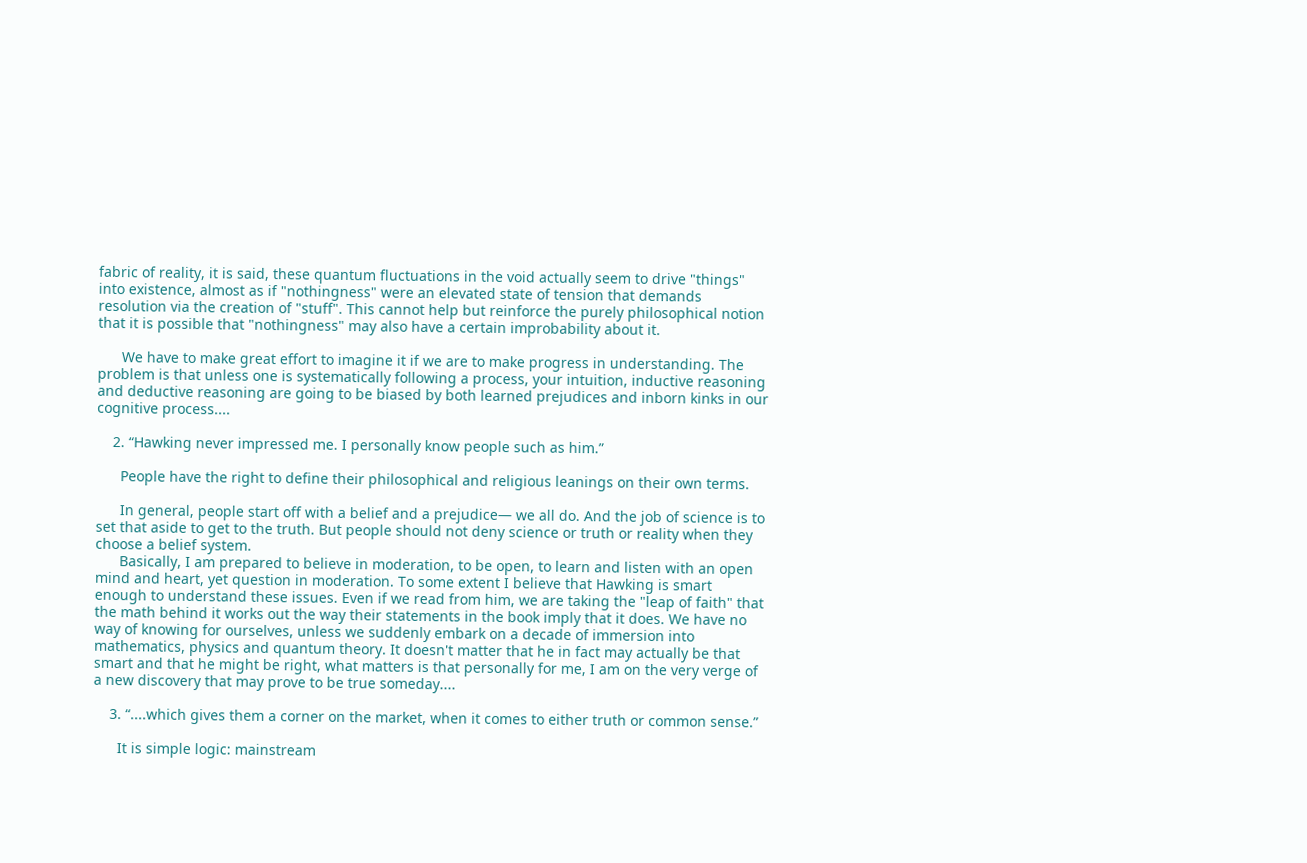fabric of reality, it is said, these quantum fluctuations in the void actually seem to drive "things" into existence, almost as if "nothingness" were an elevated state of tension that demands resolution via the creation of "stuff". This cannot help but reinforce the purely philosophical notion that it is possible that "nothingness" may also have a certain improbability about it.

      We have to make great effort to imagine it if we are to make progress in understanding. The problem is that unless one is systematically following a process, your intuition, inductive reasoning and deductive reasoning are going to be biased by both learned prejudices and inborn kinks in our cognitive process....

    2. “Hawking never impressed me. I personally know people such as him.”

      People have the right to define their philosophical and religious leanings on their own terms.

      In general, people start off with a belief and a prejudice— we all do. And the job of science is to set that aside to get to the truth. But people should not deny science or truth or reality when they choose a belief system.
      Basically, I am prepared to believe in moderation, to be open, to learn and listen with an open mind and heart, yet question in moderation. To some extent I believe that Hawking is smart enough to understand these issues. Even if we read from him, we are taking the "leap of faith" that the math behind it works out the way their statements in the book imply that it does. We have no way of knowing for ourselves, unless we suddenly embark on a decade of immersion into mathematics, physics and quantum theory. It doesn't matter that he in fact may actually be that smart and that he might be right, what matters is that personally for me, I am on the very verge of a new discovery that may prove to be true someday....

    3. “....which gives them a corner on the market, when it comes to either truth or common sense.”

      It is simple logic: mainstream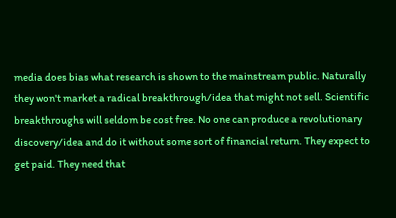media does bias what research is shown to the mainstream public. Naturally they won't market a radical breakthrough/idea that might not sell. Scientific breakthroughs will seldom be cost free. No one can produce a revolutionary discovery/idea and do it without some sort of financial return. They expect to get paid. They need that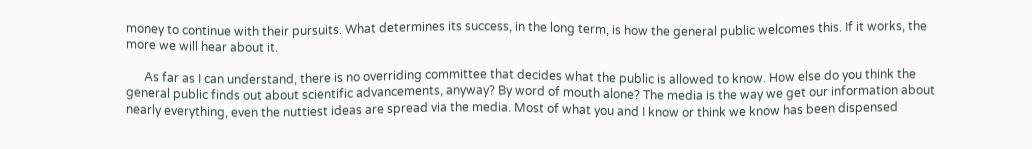money to continue with their pursuits. What determines its success, in the long term, is how the general public welcomes this. If it works, the more we will hear about it.

      As far as I can understand, there is no overriding committee that decides what the public is allowed to know. How else do you think the general public finds out about scientific advancements, anyway? By word of mouth alone? The media is the way we get our information about nearly everything, even the nuttiest ideas are spread via the media. Most of what you and I know or think we know has been dispensed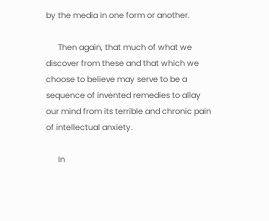by the media in one form or another.

      Then again, that much of what we discover from these and that which we choose to believe may serve to be a sequence of invented remedies to allay our mind from its terrible and chronic pain of intellectual anxiety.

      In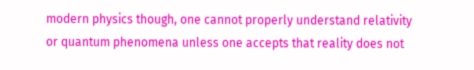modern physics though, one cannot properly understand relativity or quantum phenomena unless one accepts that reality does not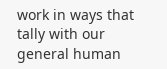work in ways that tally with our general human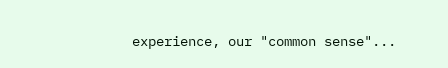experience, our "common sense"...